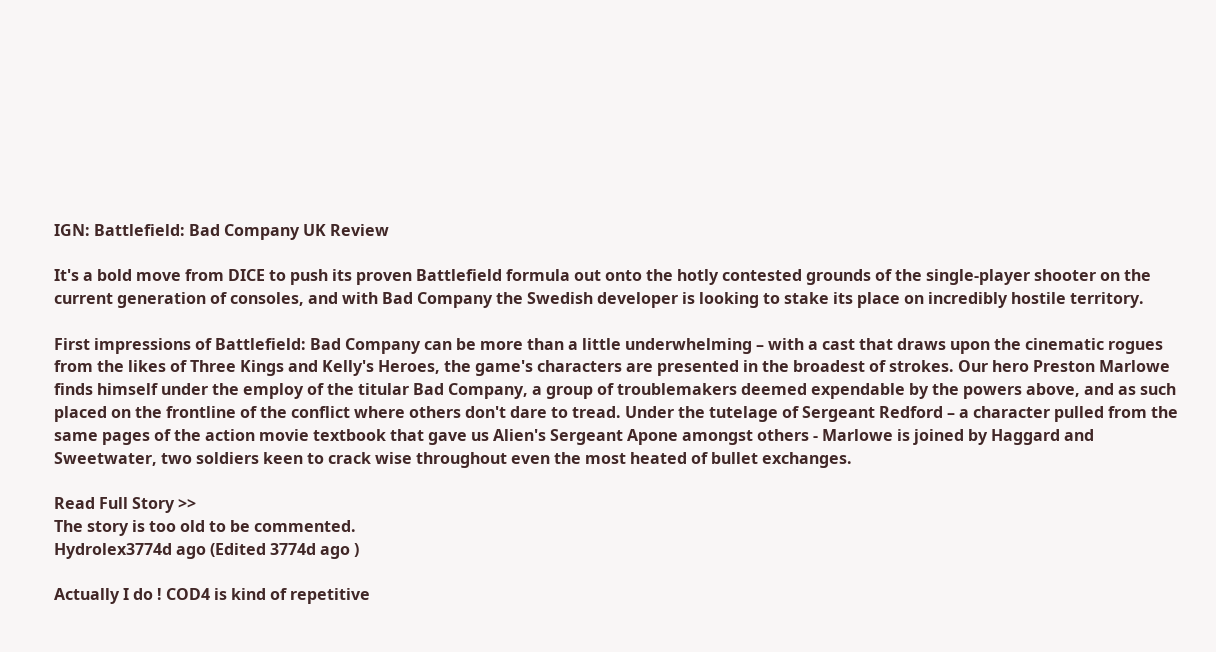IGN: Battlefield: Bad Company UK Review

It's a bold move from DICE to push its proven Battlefield formula out onto the hotly contested grounds of the single-player shooter on the current generation of consoles, and with Bad Company the Swedish developer is looking to stake its place on incredibly hostile territory.

First impressions of Battlefield: Bad Company can be more than a little underwhelming – with a cast that draws upon the cinematic rogues from the likes of Three Kings and Kelly's Heroes, the game's characters are presented in the broadest of strokes. Our hero Preston Marlowe finds himself under the employ of the titular Bad Company, a group of troublemakers deemed expendable by the powers above, and as such placed on the frontline of the conflict where others don't dare to tread. Under the tutelage of Sergeant Redford – a character pulled from the same pages of the action movie textbook that gave us Alien's Sergeant Apone amongst others - Marlowe is joined by Haggard and Sweetwater, two soldiers keen to crack wise throughout even the most heated of bullet exchanges.

Read Full Story >>
The story is too old to be commented.
Hydrolex3774d ago (Edited 3774d ago )

Actually I do ! COD4 is kind of repetitive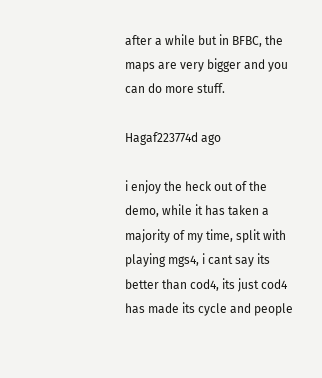after a while but in BFBC, the maps are very bigger and you can do more stuff.

Hagaf223774d ago

i enjoy the heck out of the demo, while it has taken a majority of my time, split with playing mgs4, i cant say its better than cod4, its just cod4 has made its cycle and people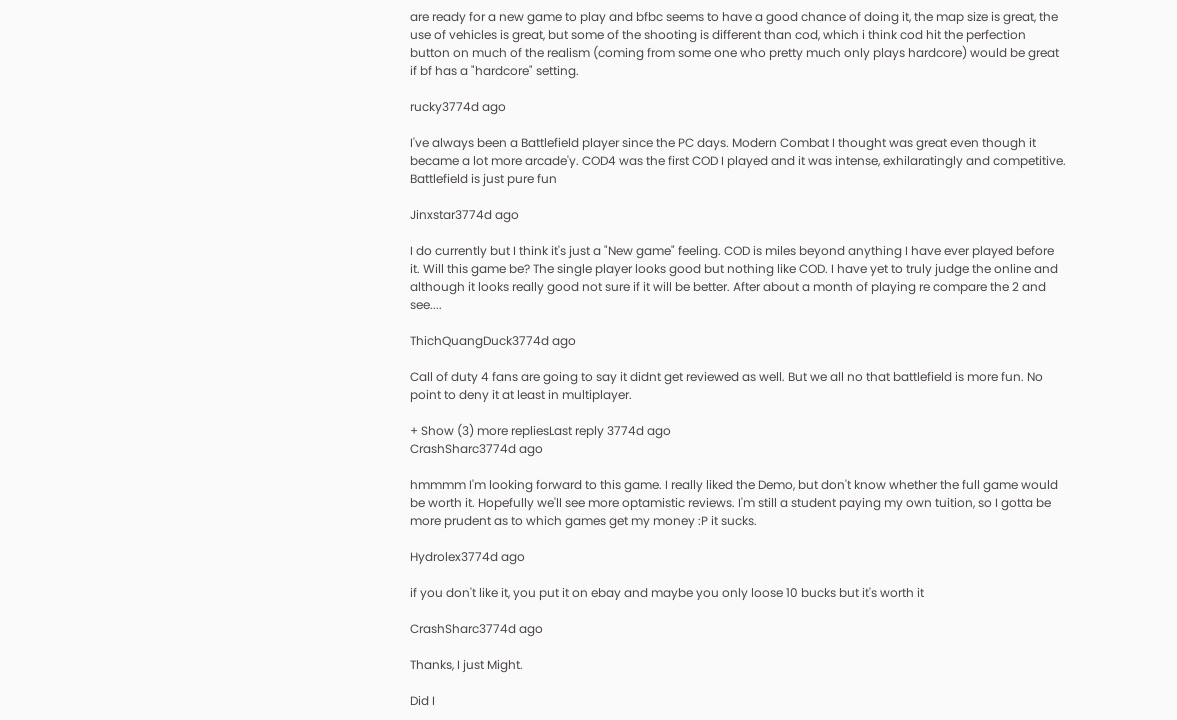are ready for a new game to play and bfbc seems to have a good chance of doing it, the map size is great, the use of vehicles is great, but some of the shooting is different than cod, which i think cod hit the perfection button on much of the realism (coming from some one who pretty much only plays hardcore) would be great if bf has a "hardcore" setting.

rucky3774d ago

I've always been a Battlefield player since the PC days. Modern Combat I thought was great even though it became a lot more arcade'y. COD4 was the first COD I played and it was intense, exhilaratingly and competitive. Battlefield is just pure fun

Jinxstar3774d ago

I do currently but I think it's just a "New game" feeling. COD is miles beyond anything I have ever played before it. Will this game be? The single player looks good but nothing like COD. I have yet to truly judge the online and although it looks really good not sure if it will be better. After about a month of playing re compare the 2 and see....

ThichQuangDuck3774d ago

Call of duty 4 fans are going to say it didnt get reviewed as well. But we all no that battlefield is more fun. No point to deny it at least in multiplayer.

+ Show (3) more repliesLast reply 3774d ago
CrashSharc3774d ago

hmmmm I'm looking forward to this game. I really liked the Demo, but don't know whether the full game would be worth it. Hopefully we'll see more optamistic reviews. I'm still a student paying my own tuition, so I gotta be more prudent as to which games get my money :P it sucks.

Hydrolex3774d ago

if you don't like it, you put it on ebay and maybe you only loose 10 bucks but it's worth it

CrashSharc3774d ago

Thanks, I just Might.

Did I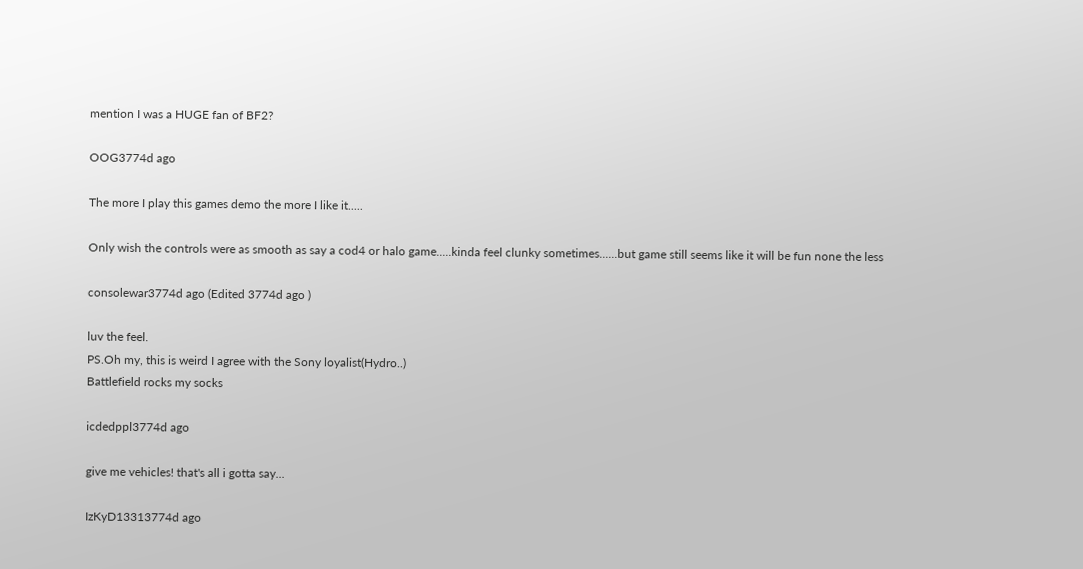mention I was a HUGE fan of BF2?

OOG3774d ago

The more I play this games demo the more I like it.....

Only wish the controls were as smooth as say a cod4 or halo game.....kinda feel clunky sometimes......but game still seems like it will be fun none the less

consolewar3774d ago (Edited 3774d ago )

luv the feel.
PS.Oh my, this is weird I agree with the Sony loyalist(Hydro..)
Battlefield rocks my socks

icdedppl3774d ago

give me vehicles! that's all i gotta say...

IzKyD13313774d ago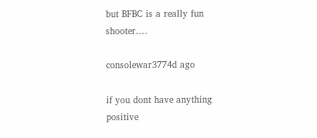but BFBC is a really fun shooter....

consolewar3774d ago

if you dont have anything positive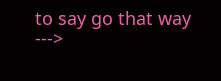to say go that way --->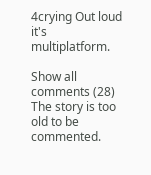4crying Out loud it's multiplatform.

Show all comments (28)
The story is too old to be commented.